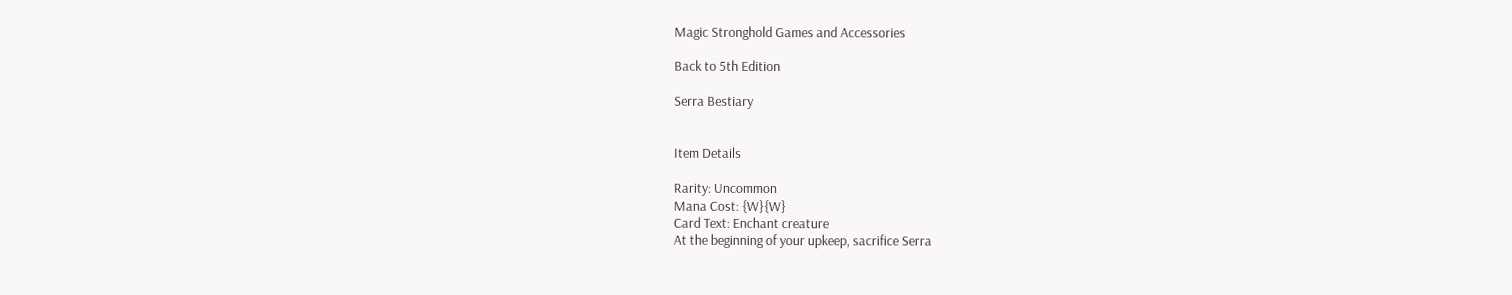Magic Stronghold Games and Accessories

Back to 5th Edition

Serra Bestiary


Item Details

Rarity: Uncommon
Mana Cost: {W}{W}
Card Text: Enchant creature
At the beginning of your upkeep, sacrifice Serra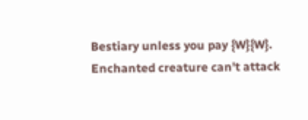Bestiary unless you pay {W}{W}.
Enchanted creature can't attack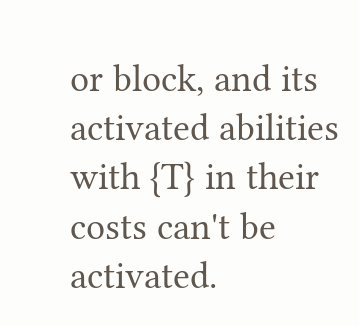or block, and its activated abilities with {T} in their costs can't be activated.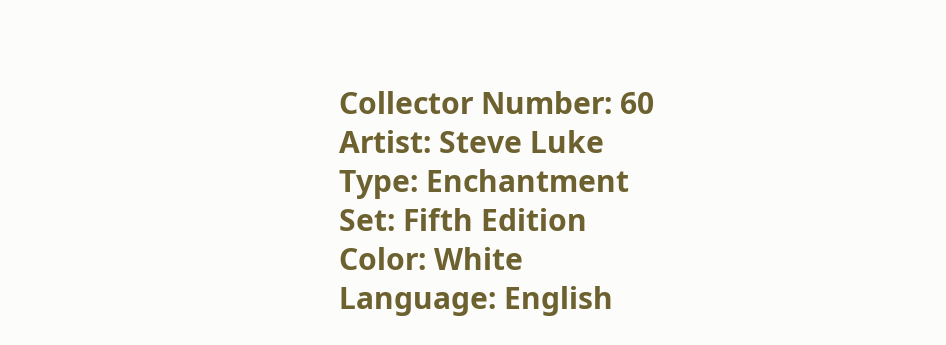Collector Number: 60
Artist: Steve Luke
Type: Enchantment
Set: Fifth Edition
Color: White
Language: English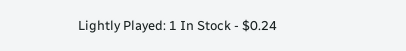Lightly Played: 1 In Stock - $0.24